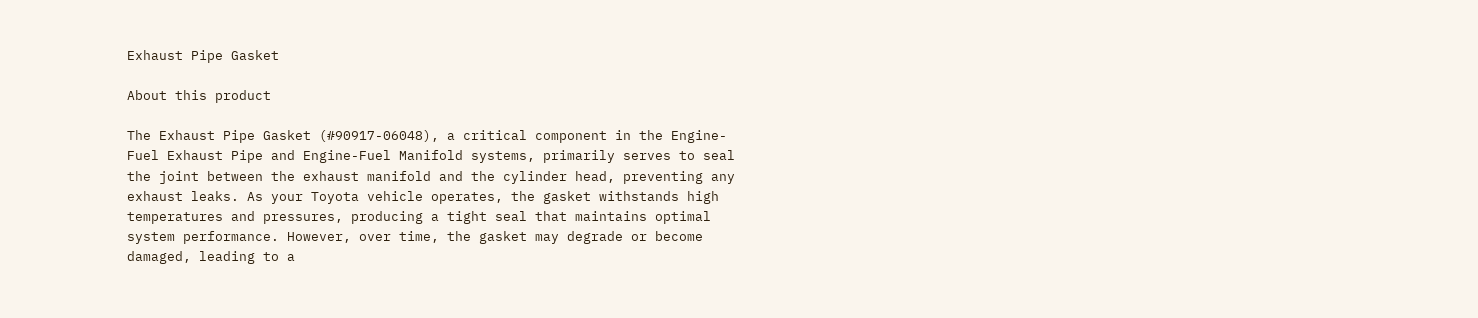Exhaust Pipe Gasket

About this product

The Exhaust Pipe Gasket (#90917-06048), a critical component in the Engine-Fuel Exhaust Pipe and Engine-Fuel Manifold systems, primarily serves to seal the joint between the exhaust manifold and the cylinder head, preventing any exhaust leaks. As your Toyota vehicle operates, the gasket withstands high temperatures and pressures, producing a tight seal that maintains optimal system performance. However, over time, the gasket may degrade or become damaged, leading to a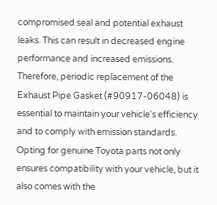compromised seal and potential exhaust leaks. This can result in decreased engine performance and increased emissions. Therefore, periodic replacement of the Exhaust Pipe Gasket (#90917-06048) is essential to maintain your vehicle's efficiency and to comply with emission standards. Opting for genuine Toyota parts not only ensures compatibility with your vehicle, but it also comes with the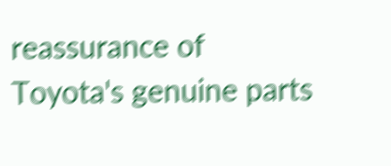reassurance of Toyota's genuine parts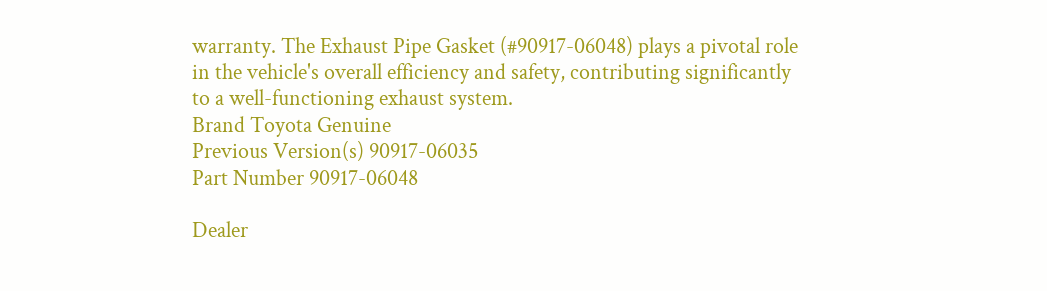warranty. The Exhaust Pipe Gasket (#90917-06048) plays a pivotal role in the vehicle's overall efficiency and safety, contributing significantly to a well-functioning exhaust system.
Brand Toyota Genuine
Previous Version(s) 90917-06035
Part Number 90917-06048

Dealer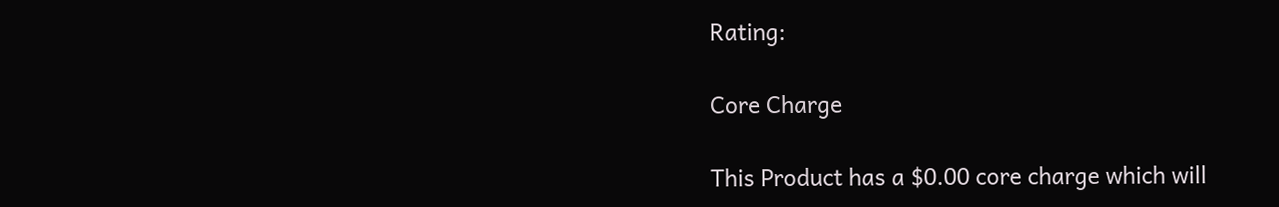Rating:

Core Charge

This Product has a $0.00 core charge which will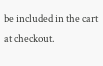be included in the cart at checkout.